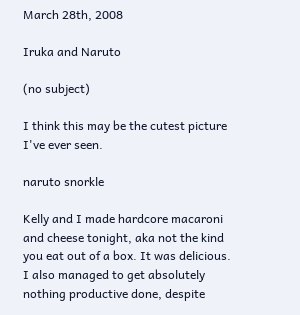March 28th, 2008

Iruka and Naruto

(no subject)

I think this may be the cutest picture I've ever seen.

naruto snorkle

Kelly and I made hardcore macaroni and cheese tonight, aka not the kind you eat out of a box. It was delicious. I also managed to get absolutely nothing productive done, despite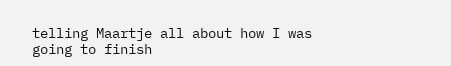telling Maartje all about how I was going to finish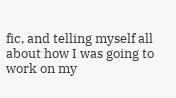fic, and telling myself all about how I was going to work on my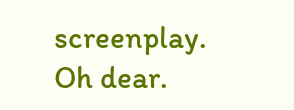screenplay. Oh dear.